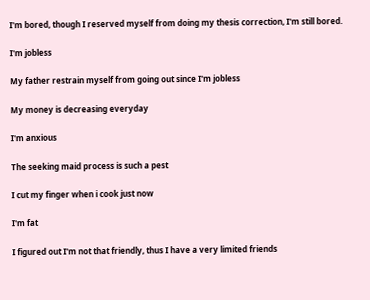I'm bored, though I reserved myself from doing my thesis correction, I'm still bored.

I'm jobless

My father restrain myself from going out since I'm jobless

My money is decreasing everyday

I'm anxious

The seeking maid process is such a pest

I cut my finger when i cook just now

I'm fat

I figured out I'm not that friendly, thus I have a very limited friends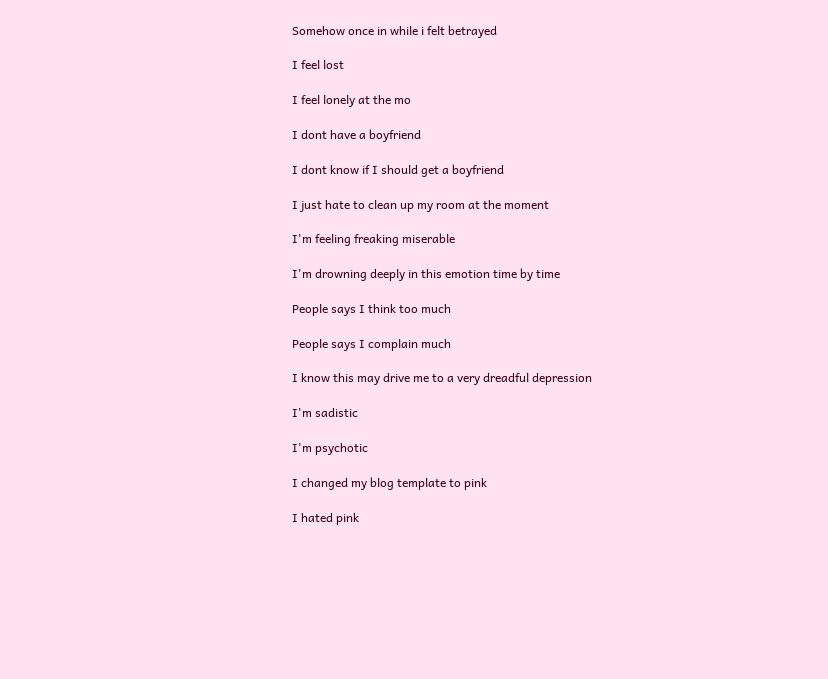Somehow once in while i felt betrayed

I feel lost

I feel lonely at the mo

I dont have a boyfriend

I dont know if I should get a boyfriend

I just hate to clean up my room at the moment

I'm feeling freaking miserable

I'm drowning deeply in this emotion time by time

People says I think too much

People says I complain much

I know this may drive me to a very dreadful depression

I'm sadistic

I'm psychotic

I changed my blog template to pink

I hated pink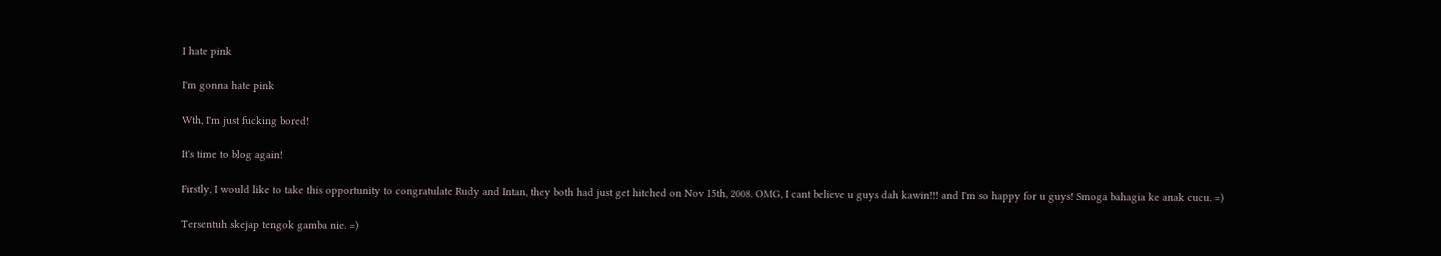I hate pink

I'm gonna hate pink

Wth, I'm just fucking bored!

It's time to blog again!

Firstly, I would like to take this opportunity to congratulate Rudy and Intan, they both had just get hitched on Nov 15th, 2008. OMG, I cant believe u guys dah kawin!!! and I'm so happy for u guys! Smoga bahagia ke anak cucu. =)

Tersentuh skejap tengok gamba nie. =)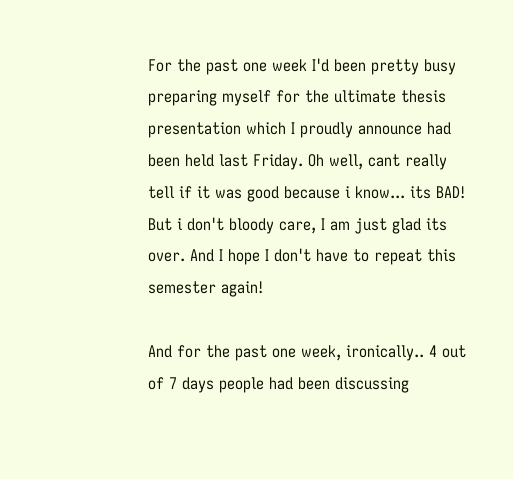For the past one week I'd been pretty busy preparing myself for the ultimate thesis presentation which I proudly announce had been held last Friday. Oh well, cant really tell if it was good because i know... its BAD! But i don't bloody care, I am just glad its over. And I hope I don't have to repeat this semester again!

And for the past one week, ironically.. 4 out of 7 days people had been discussing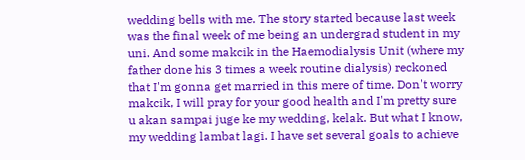wedding bells with me. The story started because last week was the final week of me being an undergrad student in my uni. And some makcik in the Haemodialysis Unit (where my father done his 3 times a week routine dialysis) reckoned that I'm gonna get married in this mere of time. Don't worry makcik, I will pray for your good health and I'm pretty sure u akan sampai juge ke my wedding, kelak. But what I know, my wedding lambat lagi. I have set several goals to achieve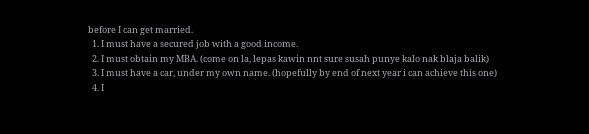before I can get married.
  1. I must have a secured job with a good income.
  2. I must obtain my MBA. (come on la, lepas kawin nnt sure susah punye kalo nak blaja balik)
  3. I must have a car, under my own name. (hopefully by end of next year i can achieve this one)
  4. I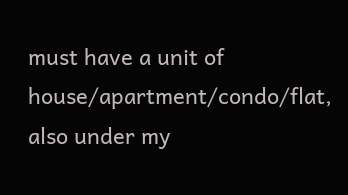must have a unit of house/apartment/condo/flat, also under my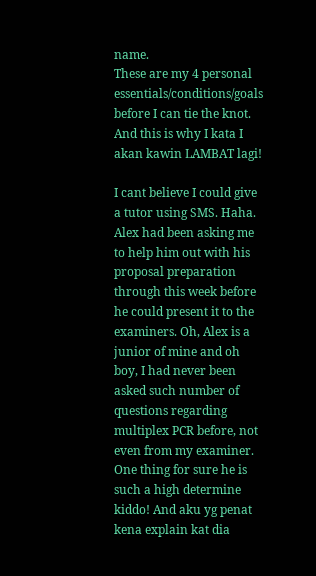name.
These are my 4 personal essentials/conditions/goals before I can tie the knot. And this is why I kata I akan kawin LAMBAT lagi!

I cant believe I could give a tutor using SMS. Haha. Alex had been asking me to help him out with his proposal preparation through this week before he could present it to the examiners. Oh, Alex is a junior of mine and oh boy, I had never been asked such number of questions regarding multiplex PCR before, not even from my examiner. One thing for sure he is such a high determine kiddo! And aku yg penat kena explain kat dia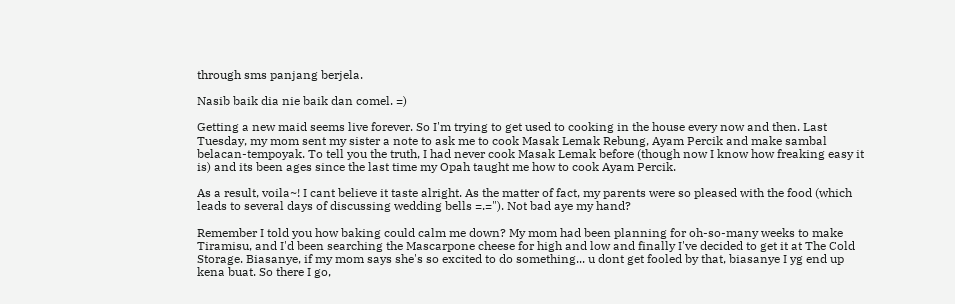through sms panjang berjela.

Nasib baik dia nie baik dan comel. =)

Getting a new maid seems live forever. So I'm trying to get used to cooking in the house every now and then. Last Tuesday, my mom sent my sister a note to ask me to cook Masak Lemak Rebung, Ayam Percik and make sambal belacan-tempoyak. To tell you the truth, I had never cook Masak Lemak before (though now I know how freaking easy it is) and its been ages since the last time my Opah taught me how to cook Ayam Percik.

As a result, voila~! I cant believe it taste alright. As the matter of fact, my parents were so pleased with the food (which leads to several days of discussing wedding bells =.="). Not bad aye my hand?

Remember I told you how baking could calm me down? My mom had been planning for oh-so-many weeks to make Tiramisu, and I'd been searching the Mascarpone cheese for high and low and finally I've decided to get it at The Cold Storage. Biasanye, if my mom says she's so excited to do something... u dont get fooled by that, biasanye I yg end up kena buat. So there I go,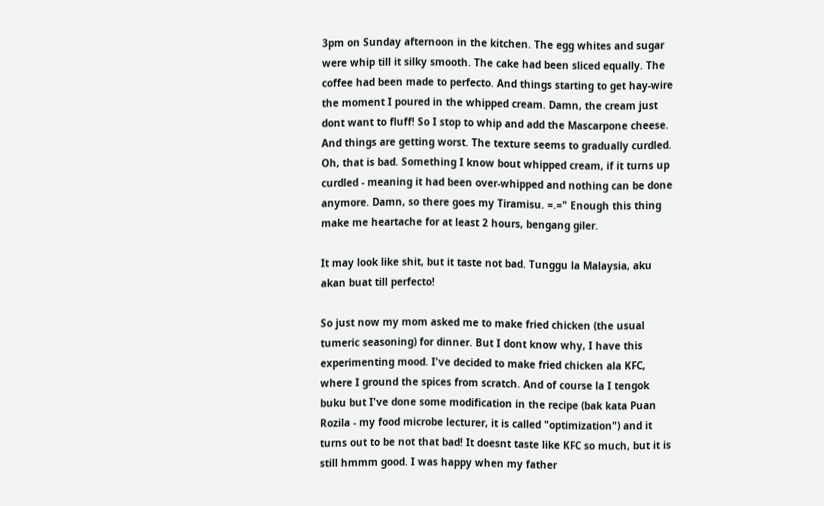3pm on Sunday afternoon in the kitchen. The egg whites and sugar were whip till it silky smooth. The cake had been sliced equally. The coffee had been made to perfecto. And things starting to get hay-wire the moment I poured in the whipped cream. Damn, the cream just dont want to fluff! So I stop to whip and add the Mascarpone cheese. And things are getting worst. The texture seems to gradually curdled. Oh, that is bad. Something I know bout whipped cream, if it turns up curdled - meaning it had been over-whipped and nothing can be done anymore. Damn, so there goes my Tiramisu. =.=" Enough this thing make me heartache for at least 2 hours, bengang giler.

It may look like shit, but it taste not bad. Tunggu la Malaysia, aku akan buat till perfecto!

So just now my mom asked me to make fried chicken (the usual tumeric seasoning) for dinner. But I dont know why, I have this experimenting mood. I've decided to make fried chicken ala KFC, where I ground the spices from scratch. And of course la I tengok buku but I've done some modification in the recipe (bak kata Puan Rozila - my food microbe lecturer, it is called "optimization") and it turns out to be not that bad! It doesnt taste like KFC so much, but it is still hmmm good. I was happy when my father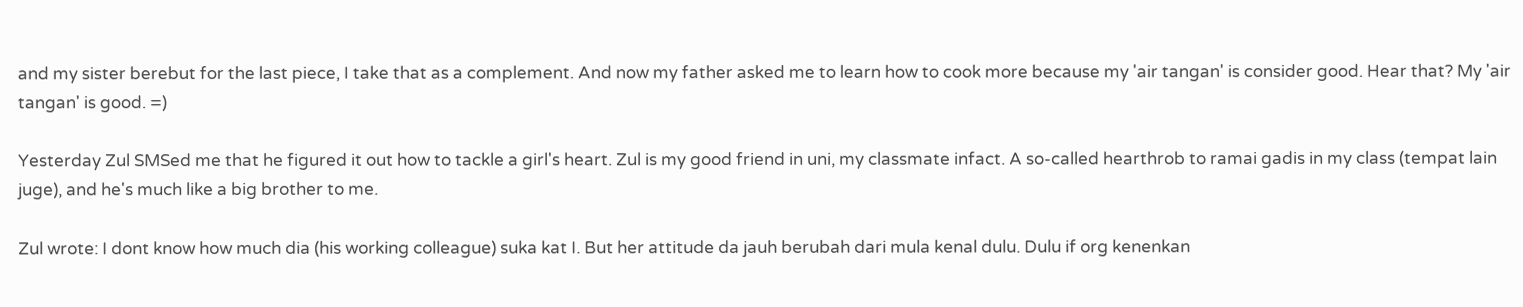and my sister berebut for the last piece, I take that as a complement. And now my father asked me to learn how to cook more because my 'air tangan' is consider good. Hear that? My 'air tangan' is good. =)

Yesterday Zul SMSed me that he figured it out how to tackle a girl's heart. Zul is my good friend in uni, my classmate infact. A so-called hearthrob to ramai gadis in my class (tempat lain juge), and he's much like a big brother to me.

Zul wrote: I dont know how much dia (his working colleague) suka kat I. But her attitude da jauh berubah dari mula kenal dulu. Dulu if org kenenkan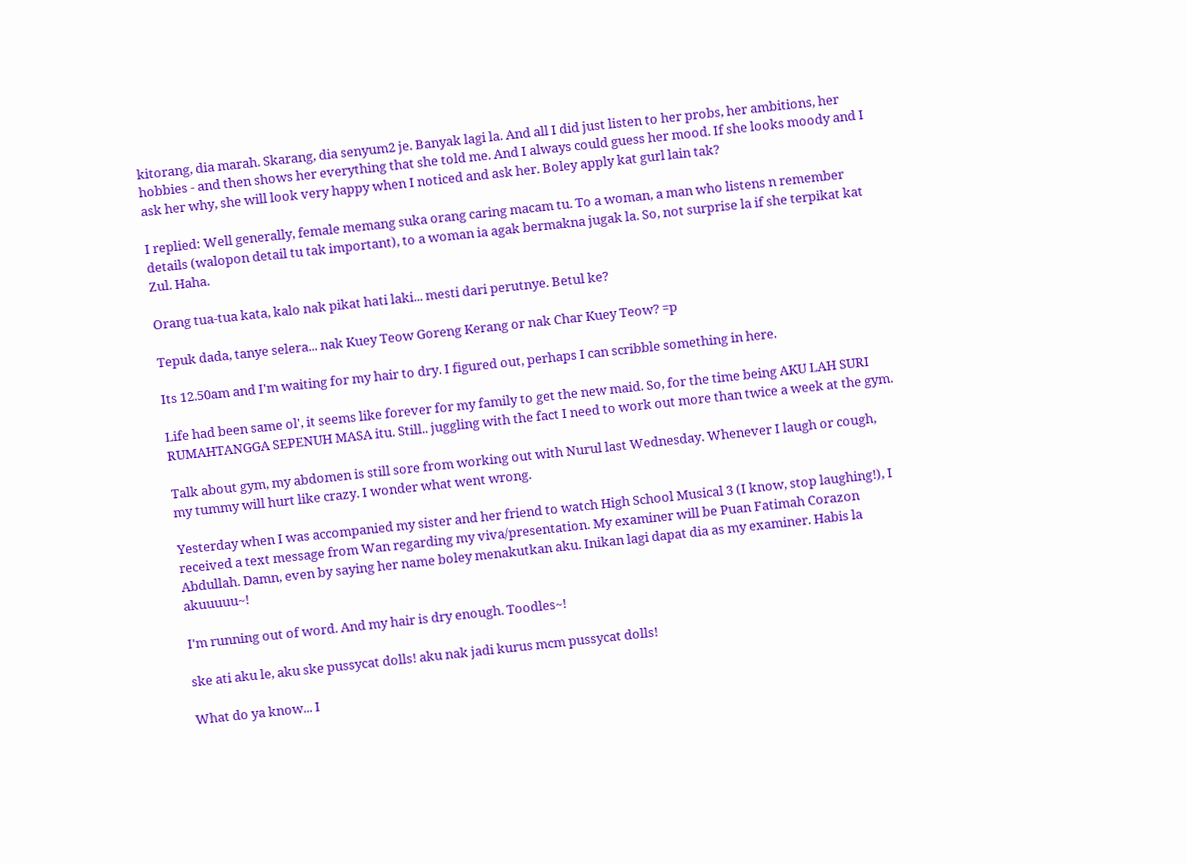kitorang, dia marah. Skarang, dia senyum2 je. Banyak lagi la. And all I did just listen to her probs, her ambitions, her hobbies - and then shows her everything that she told me. And I always could guess her mood. If she looks moody and I ask her why, she will look very happy when I noticed and ask her. Boley apply kat gurl lain tak?

I replied: Well generally, female memang suka orang caring macam tu. To a woman, a man who listens n remember details (walopon detail tu tak important), to a woman ia agak bermakna jugak la. So, not surprise la if she terpikat kat Zul. Haha.

Orang tua-tua kata, kalo nak pikat hati laki... mesti dari perutnye. Betul ke?

Tepuk dada, tanye selera... nak Kuey Teow Goreng Kerang or nak Char Kuey Teow? =p

Its 12.50am and I'm waiting for my hair to dry. I figured out, perhaps I can scribble something in here.

Life had been same ol', it seems like forever for my family to get the new maid. So, for the time being AKU LAH SURI RUMAHTANGGA SEPENUH MASA itu. Still.. juggling with the fact I need to work out more than twice a week at the gym.

Talk about gym, my abdomen is still sore from working out with Nurul last Wednesday. Whenever I laugh or cough, my tummy will hurt like crazy. I wonder what went wrong.

Yesterday when I was accompanied my sister and her friend to watch High School Musical 3 (I know, stop laughing!), I received a text message from Wan regarding my viva/presentation. My examiner will be Puan Fatimah Corazon Abdullah. Damn, even by saying her name boley menakutkan aku. Inikan lagi dapat dia as my examiner. Habis la akuuuuu~!

I'm running out of word. And my hair is dry enough. Toodles~!

ske ati aku le, aku ske pussycat dolls! aku nak jadi kurus mcm pussycat dolls!

What do ya know... I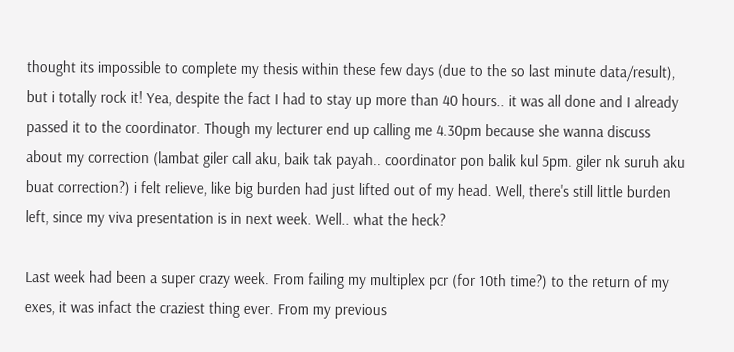thought its impossible to complete my thesis within these few days (due to the so last minute data/result), but i totally rock it! Yea, despite the fact I had to stay up more than 40 hours.. it was all done and I already passed it to the coordinator. Though my lecturer end up calling me 4.30pm because she wanna discuss about my correction (lambat giler call aku, baik tak payah.. coordinator pon balik kul 5pm. giler nk suruh aku buat correction?) i felt relieve, like big burden had just lifted out of my head. Well, there's still little burden left, since my viva presentation is in next week. Well.. what the heck?

Last week had been a super crazy week. From failing my multiplex pcr (for 10th time?) to the return of my exes, it was infact the craziest thing ever. From my previous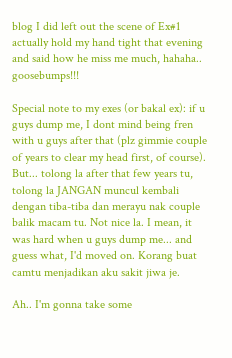blog I did left out the scene of Ex#1 actually hold my hand tight that evening and said how he miss me much, hahaha.. goosebumps!!!

Special note to my exes (or bakal ex): if u guys dump me, I dont mind being fren with u guys after that (plz gimmie couple of years to clear my head first, of course). But... tolong la after that few years tu, tolong la JANGAN muncul kembali dengan tiba-tiba dan merayu nak couple balik macam tu. Not nice la. I mean, it was hard when u guys dump me... and guess what, I'd moved on. Korang buat camtu menjadikan aku sakit jiwa je.

Ah.. I'm gonna take some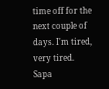time off for the next couple of days. I'm tired, very tired. Sapa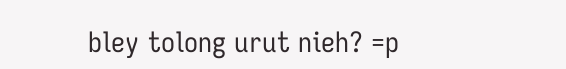bley tolong urut nieh? =p